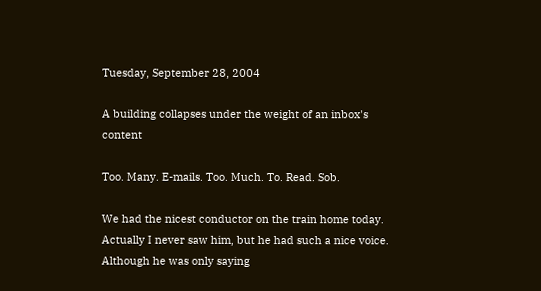Tuesday, September 28, 2004

A building collapses under the weight of an inbox's content

Too. Many. E-mails. Too. Much. To. Read. Sob.

We had the nicest conductor on the train home today. Actually I never saw him, but he had such a nice voice. Although he was only saying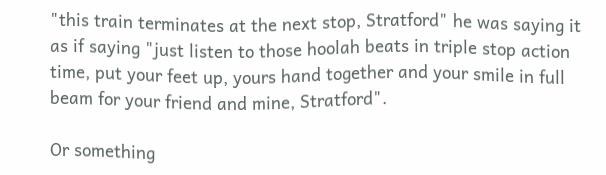"this train terminates at the next stop, Stratford" he was saying it as if saying "just listen to those hoolah beats in triple stop action time, put your feet up, yours hand together and your smile in full beam for your friend and mine, Stratford".

Or something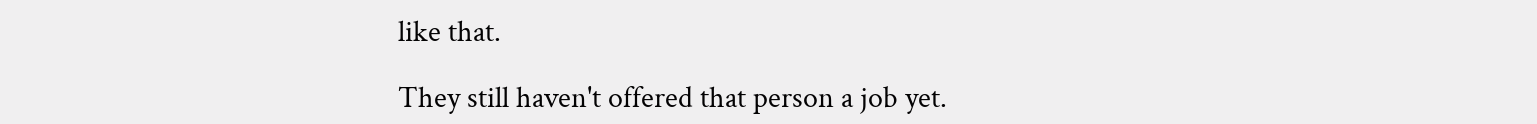like that.

They still haven't offered that person a job yet.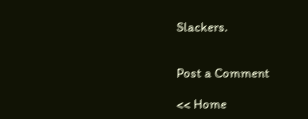Slackers.


Post a Comment

<< Home